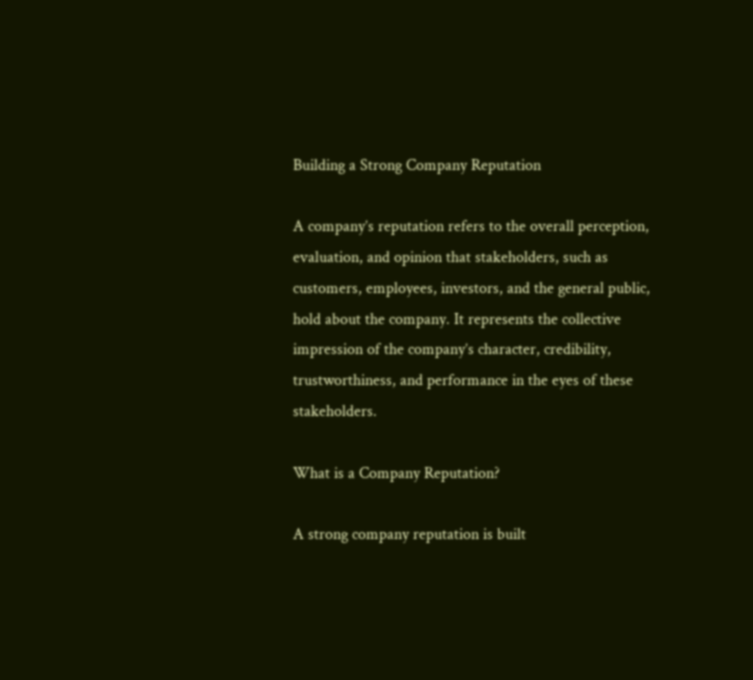Building a Strong Company Reputation

A company’s reputation refers to the overall perception, evaluation, and opinion that stakeholders, such as customers, employees, investors, and the general public, hold about the company. It represents the collective impression of the company’s character, credibility, trustworthiness, and performance in the eyes of these stakeholders.

What is a Company Reputation?

A strong company reputation is built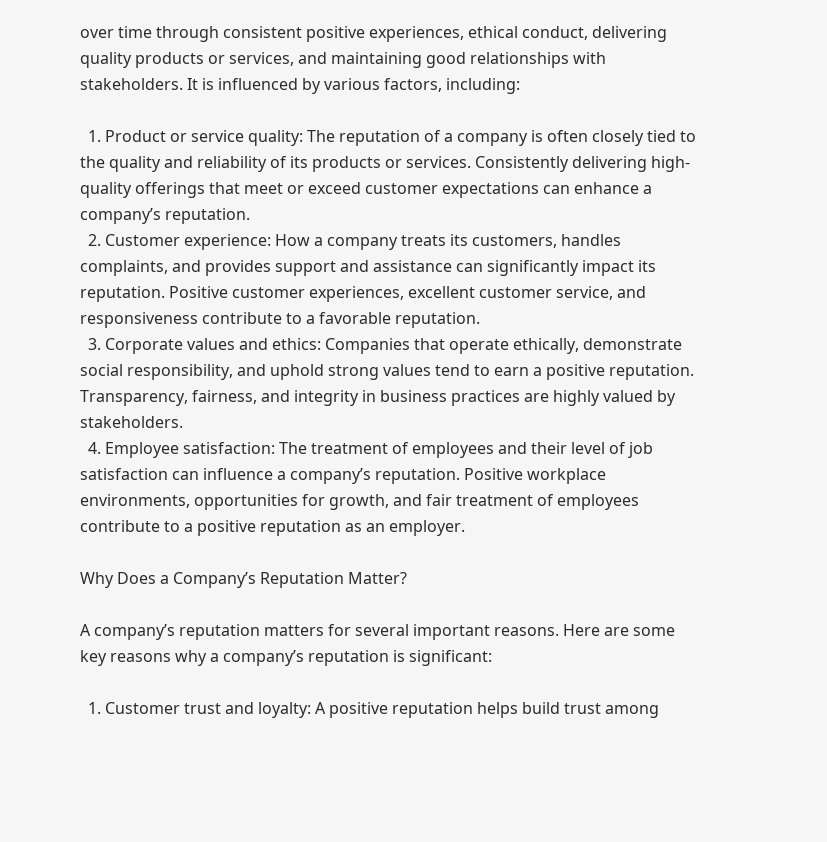over time through consistent positive experiences, ethical conduct, delivering quality products or services, and maintaining good relationships with stakeholders. It is influenced by various factors, including:

  1. Product or service quality: The reputation of a company is often closely tied to the quality and reliability of its products or services. Consistently delivering high-quality offerings that meet or exceed customer expectations can enhance a company’s reputation.
  2. Customer experience: How a company treats its customers, handles complaints, and provides support and assistance can significantly impact its reputation. Positive customer experiences, excellent customer service, and responsiveness contribute to a favorable reputation.
  3. Corporate values and ethics: Companies that operate ethically, demonstrate social responsibility, and uphold strong values tend to earn a positive reputation. Transparency, fairness, and integrity in business practices are highly valued by stakeholders.
  4. Employee satisfaction: The treatment of employees and their level of job satisfaction can influence a company’s reputation. Positive workplace environments, opportunities for growth, and fair treatment of employees contribute to a positive reputation as an employer.

Why Does a Company’s Reputation Matter?

A company’s reputation matters for several important reasons. Here are some key reasons why a company’s reputation is significant:

  1. Customer trust and loyalty: A positive reputation helps build trust among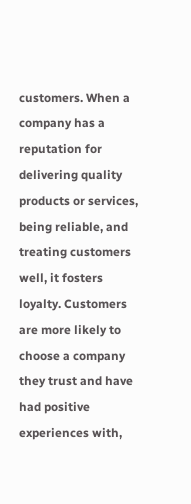customers. When a company has a reputation for delivering quality products or services, being reliable, and treating customers well, it fosters loyalty. Customers are more likely to choose a company they trust and have had positive experiences with,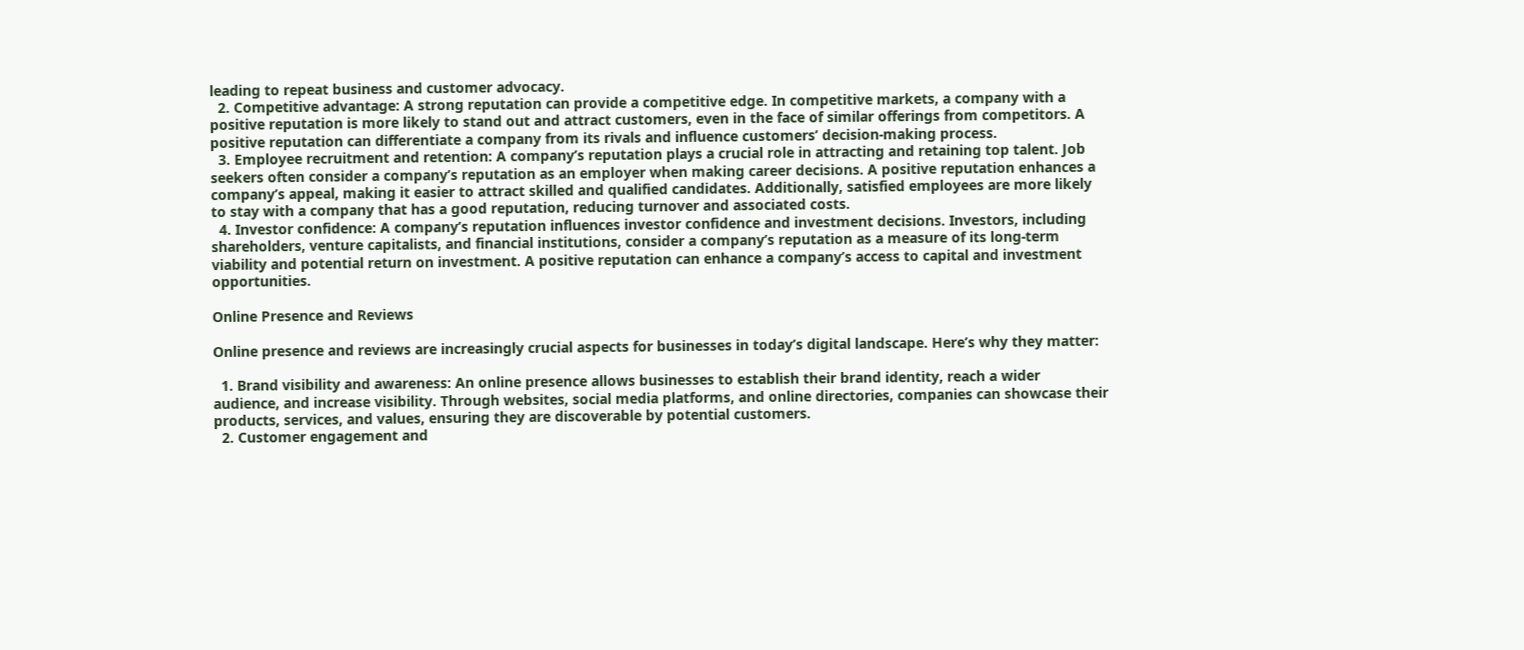leading to repeat business and customer advocacy.
  2. Competitive advantage: A strong reputation can provide a competitive edge. In competitive markets, a company with a positive reputation is more likely to stand out and attract customers, even in the face of similar offerings from competitors. A positive reputation can differentiate a company from its rivals and influence customers’ decision-making process.
  3. Employee recruitment and retention: A company’s reputation plays a crucial role in attracting and retaining top talent. Job seekers often consider a company’s reputation as an employer when making career decisions. A positive reputation enhances a company’s appeal, making it easier to attract skilled and qualified candidates. Additionally, satisfied employees are more likely to stay with a company that has a good reputation, reducing turnover and associated costs.
  4. Investor confidence: A company’s reputation influences investor confidence and investment decisions. Investors, including shareholders, venture capitalists, and financial institutions, consider a company’s reputation as a measure of its long-term viability and potential return on investment. A positive reputation can enhance a company’s access to capital and investment opportunities.

Online Presence and Reviews

Online presence and reviews are increasingly crucial aspects for businesses in today’s digital landscape. Here’s why they matter:

  1. Brand visibility and awareness: An online presence allows businesses to establish their brand identity, reach a wider audience, and increase visibility. Through websites, social media platforms, and online directories, companies can showcase their products, services, and values, ensuring they are discoverable by potential customers.
  2. Customer engagement and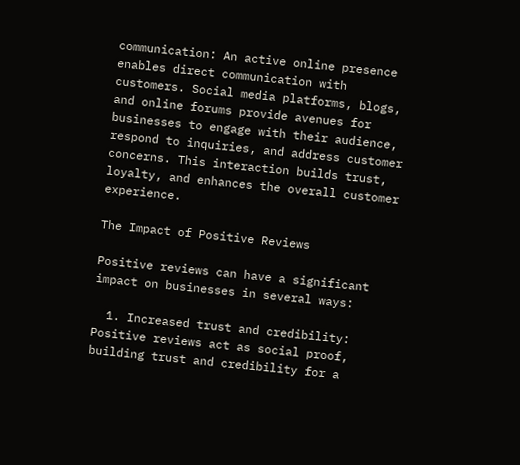communication: An active online presence enables direct communication with customers. Social media platforms, blogs, and online forums provide avenues for businesses to engage with their audience, respond to inquiries, and address customer concerns. This interaction builds trust, loyalty, and enhances the overall customer experience.

The Impact of Positive Reviews

Positive reviews can have a significant impact on businesses in several ways:

  1. Increased trust and credibility: Positive reviews act as social proof, building trust and credibility for a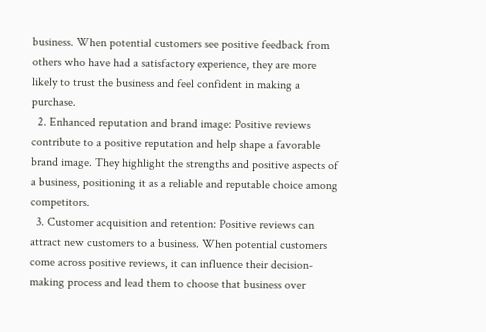business. When potential customers see positive feedback from others who have had a satisfactory experience, they are more likely to trust the business and feel confident in making a purchase.
  2. Enhanced reputation and brand image: Positive reviews contribute to a positive reputation and help shape a favorable brand image. They highlight the strengths and positive aspects of a business, positioning it as a reliable and reputable choice among competitors.
  3. Customer acquisition and retention: Positive reviews can attract new customers to a business. When potential customers come across positive reviews, it can influence their decision-making process and lead them to choose that business over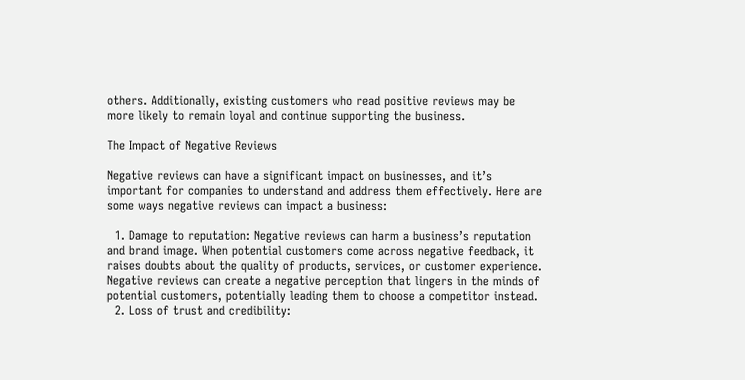others. Additionally, existing customers who read positive reviews may be more likely to remain loyal and continue supporting the business.

The Impact of Negative Reviews

Negative reviews can have a significant impact on businesses, and it’s important for companies to understand and address them effectively. Here are some ways negative reviews can impact a business:

  1. Damage to reputation: Negative reviews can harm a business’s reputation and brand image. When potential customers come across negative feedback, it raises doubts about the quality of products, services, or customer experience. Negative reviews can create a negative perception that lingers in the minds of potential customers, potentially leading them to choose a competitor instead.
  2. Loss of trust and credibility: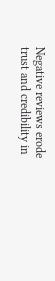Negative reviews erode trust and credibility in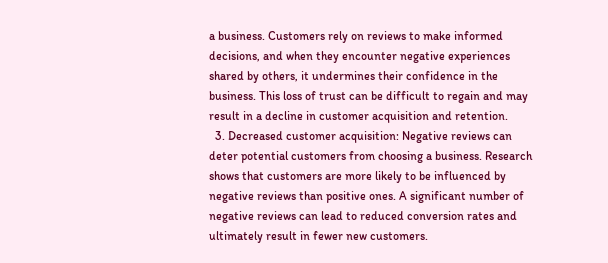a business. Customers rely on reviews to make informed decisions, and when they encounter negative experiences shared by others, it undermines their confidence in the business. This loss of trust can be difficult to regain and may result in a decline in customer acquisition and retention.
  3. Decreased customer acquisition: Negative reviews can deter potential customers from choosing a business. Research shows that customers are more likely to be influenced by negative reviews than positive ones. A significant number of negative reviews can lead to reduced conversion rates and ultimately result in fewer new customers.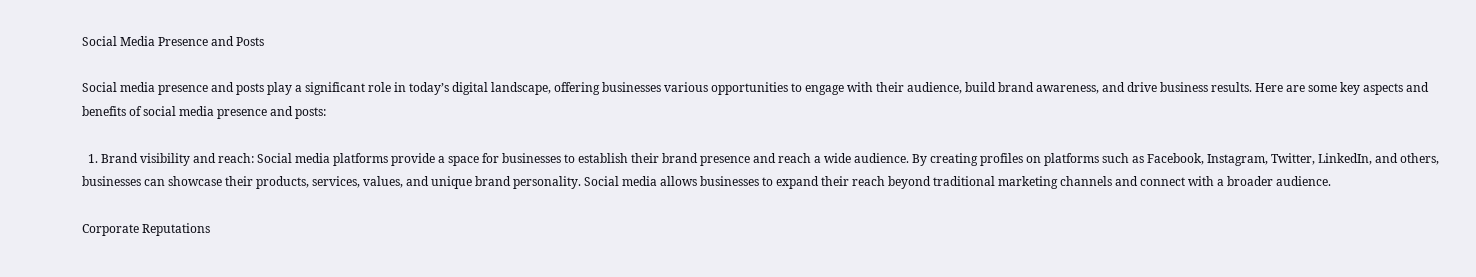Social Media Presence and Posts

Social media presence and posts play a significant role in today’s digital landscape, offering businesses various opportunities to engage with their audience, build brand awareness, and drive business results. Here are some key aspects and benefits of social media presence and posts:

  1. Brand visibility and reach: Social media platforms provide a space for businesses to establish their brand presence and reach a wide audience. By creating profiles on platforms such as Facebook, Instagram, Twitter, LinkedIn, and others, businesses can showcase their products, services, values, and unique brand personality. Social media allows businesses to expand their reach beyond traditional marketing channels and connect with a broader audience.

Corporate Reputations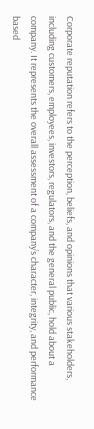Corporate reputation refers to the perception, beliefs, and opinions that various stakeholders, including customers, employees, investors, regulators, and the general public, hold about a company. It represents the overall assessment of a company’s character, integrity, and performance based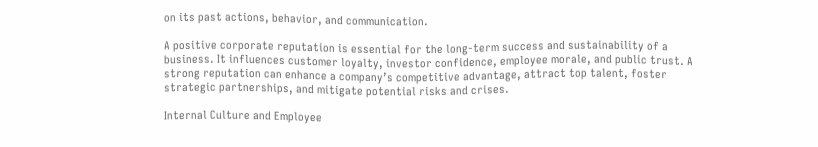on its past actions, behavior, and communication.

A positive corporate reputation is essential for the long-term success and sustainability of a business. It influences customer loyalty, investor confidence, employee morale, and public trust. A strong reputation can enhance a company’s competitive advantage, attract top talent, foster strategic partnerships, and mitigate potential risks and crises.

Internal Culture and Employee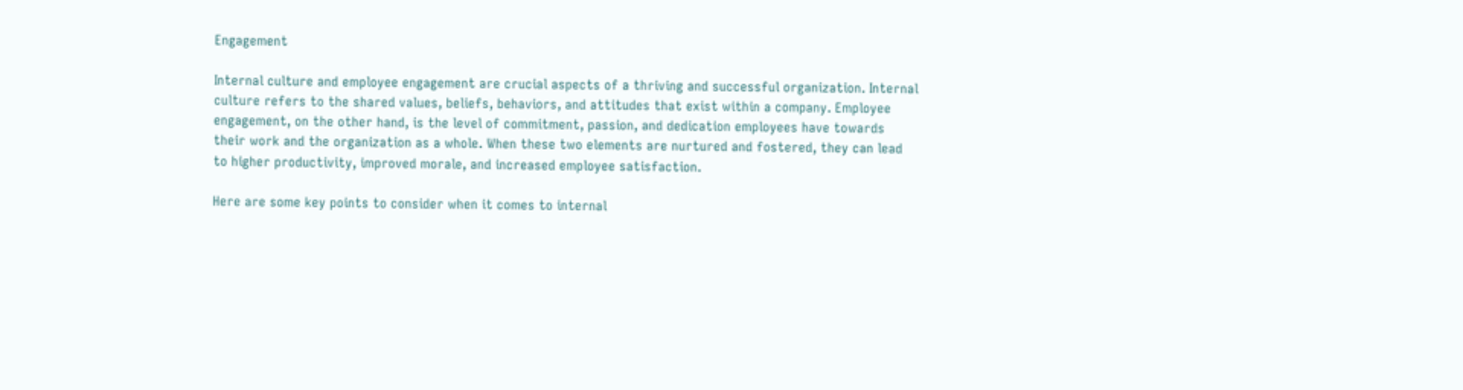Engagement

Internal culture and employee engagement are crucial aspects of a thriving and successful organization. Internal culture refers to the shared values, beliefs, behaviors, and attitudes that exist within a company. Employee engagement, on the other hand, is the level of commitment, passion, and dedication employees have towards their work and the organization as a whole. When these two elements are nurtured and fostered, they can lead to higher productivity, improved morale, and increased employee satisfaction.

Here are some key points to consider when it comes to internal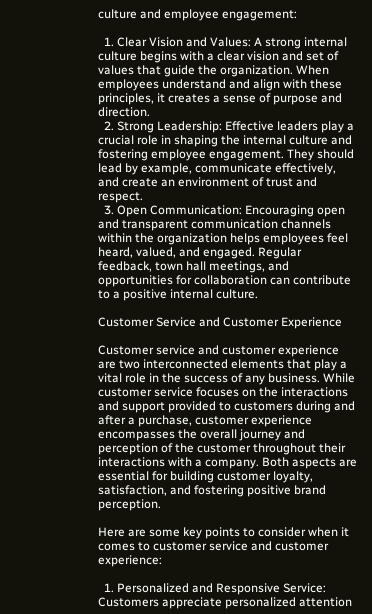culture and employee engagement:

  1. Clear Vision and Values: A strong internal culture begins with a clear vision and set of values that guide the organization. When employees understand and align with these principles, it creates a sense of purpose and direction.
  2. Strong Leadership: Effective leaders play a crucial role in shaping the internal culture and fostering employee engagement. They should lead by example, communicate effectively, and create an environment of trust and respect.
  3. Open Communication: Encouraging open and transparent communication channels within the organization helps employees feel heard, valued, and engaged. Regular feedback, town hall meetings, and opportunities for collaboration can contribute to a positive internal culture.

Customer Service and Customer Experience

Customer service and customer experience are two interconnected elements that play a vital role in the success of any business. While customer service focuses on the interactions and support provided to customers during and after a purchase, customer experience encompasses the overall journey and perception of the customer throughout their interactions with a company. Both aspects are essential for building customer loyalty, satisfaction, and fostering positive brand perception.

Here are some key points to consider when it comes to customer service and customer experience:

  1. Personalized and Responsive Service: Customers appreciate personalized attention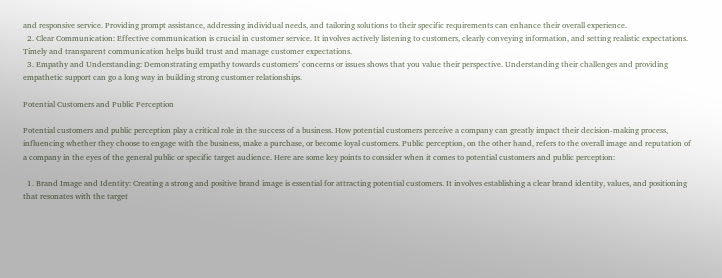and responsive service. Providing prompt assistance, addressing individual needs, and tailoring solutions to their specific requirements can enhance their overall experience.
  2. Clear Communication: Effective communication is crucial in customer service. It involves actively listening to customers, clearly conveying information, and setting realistic expectations. Timely and transparent communication helps build trust and manage customer expectations.
  3. Empathy and Understanding: Demonstrating empathy towards customers’ concerns or issues shows that you value their perspective. Understanding their challenges and providing empathetic support can go a long way in building strong customer relationships.

Potential Customers and Public Perception

Potential customers and public perception play a critical role in the success of a business. How potential customers perceive a company can greatly impact their decision-making process, influencing whether they choose to engage with the business, make a purchase, or become loyal customers. Public perception, on the other hand, refers to the overall image and reputation of a company in the eyes of the general public or specific target audience. Here are some key points to consider when it comes to potential customers and public perception:

  1. Brand Image and Identity: Creating a strong and positive brand image is essential for attracting potential customers. It involves establishing a clear brand identity, values, and positioning that resonates with the target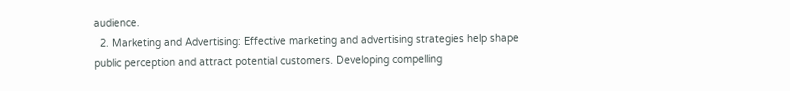audience.
  2. Marketing and Advertising: Effective marketing and advertising strategies help shape public perception and attract potential customers. Developing compelling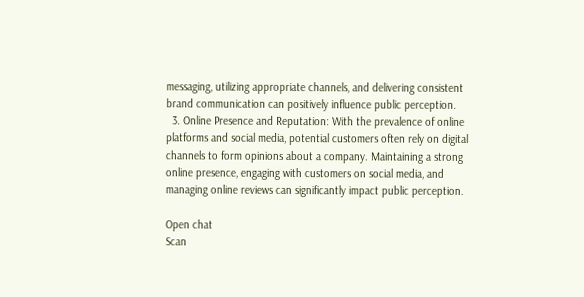messaging, utilizing appropriate channels, and delivering consistent brand communication can positively influence public perception.
  3. Online Presence and Reputation: With the prevalence of online platforms and social media, potential customers often rely on digital channels to form opinions about a company. Maintaining a strong online presence, engaging with customers on social media, and managing online reviews can significantly impact public perception.

Open chat
Scan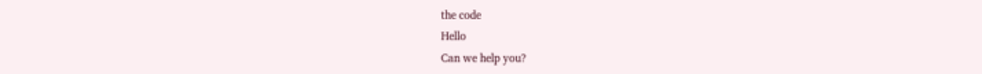the code
Hello
Can we help you?